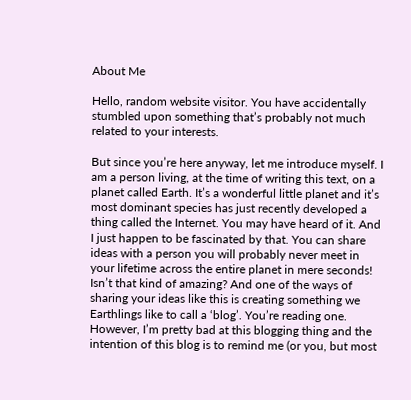About Me

Hello, random website visitor. You have accidentally stumbled upon something that’s probably not much related to your interests.

But since you’re here anyway, let me introduce myself. I am a person living, at the time of writing this text, on a planet called Earth. It’s a wonderful little planet and it’s most dominant species has just recently developed a thing called the Internet. You may have heard of it. And I just happen to be fascinated by that. You can share ideas with a person you will probably never meet in your lifetime across the entire planet in mere seconds! Isn’t that kind of amazing? And one of the ways of sharing your ideas like this is creating something we Earthlings like to call a ‘blog’. You’re reading one. However, I’m pretty bad at this blogging thing and the intention of this blog is to remind me (or you, but most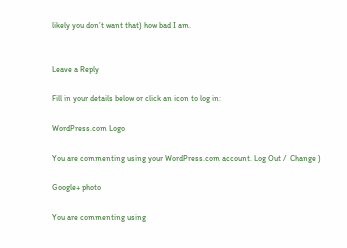likely you don’t want that) how bad I am.


Leave a Reply

Fill in your details below or click an icon to log in:

WordPress.com Logo

You are commenting using your WordPress.com account. Log Out /  Change )

Google+ photo

You are commenting using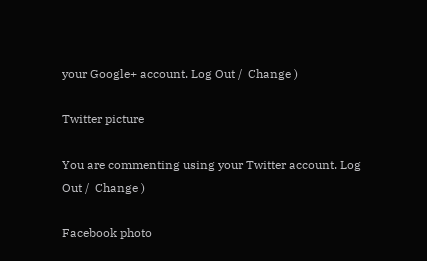your Google+ account. Log Out /  Change )

Twitter picture

You are commenting using your Twitter account. Log Out /  Change )

Facebook photo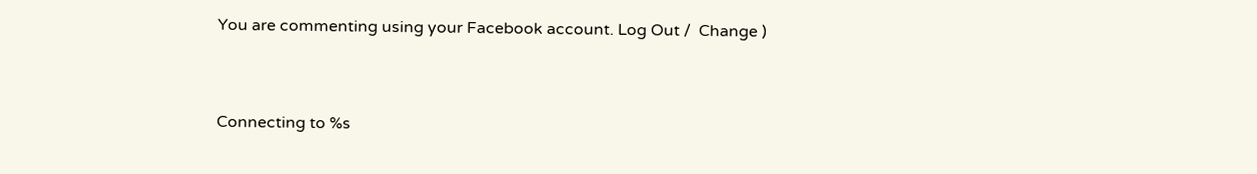You are commenting using your Facebook account. Log Out /  Change )


Connecting to %s